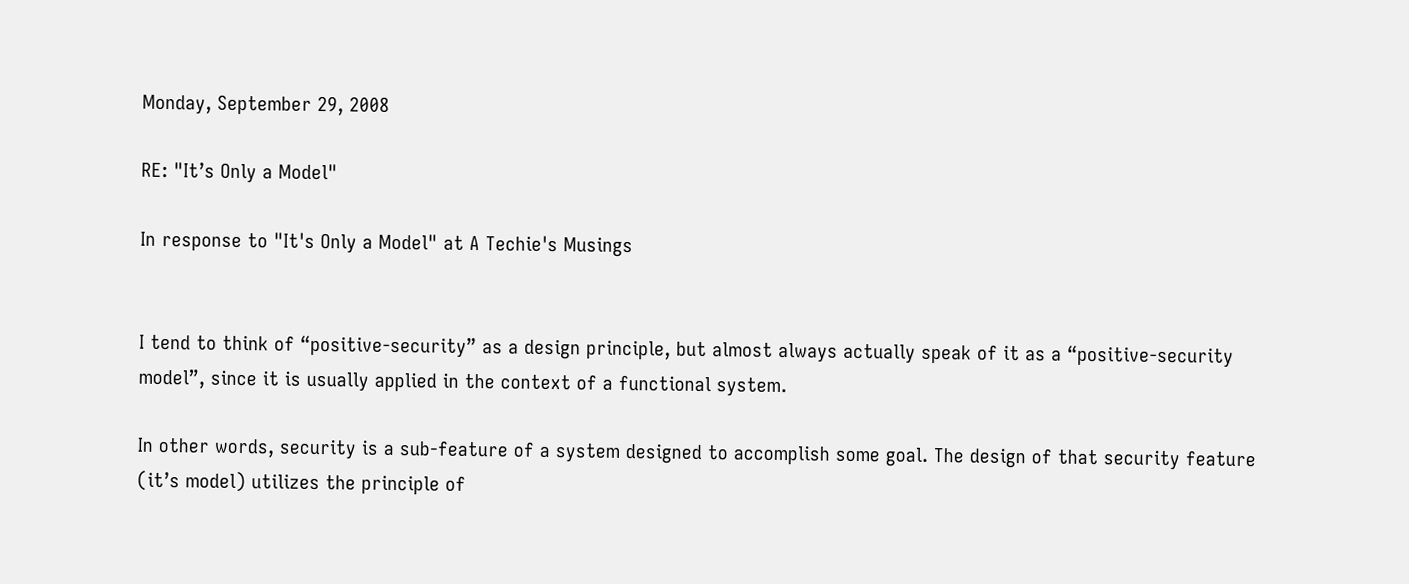Monday, September 29, 2008

RE: "It’s Only a Model"

In response to "It's Only a Model" at A Techie's Musings


I tend to think of “positive-security” as a design principle, but almost always actually speak of it as a “positive-security model”, since it is usually applied in the context of a functional system.

In other words, security is a sub-feature of a system designed to accomplish some goal. The design of that security feature (it’s model) utilizes the principle of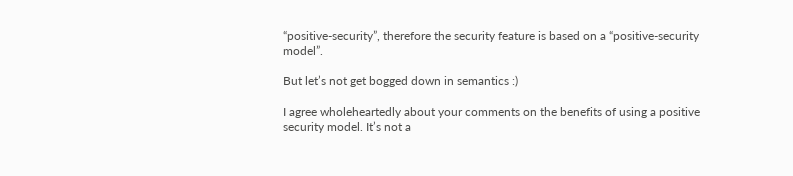“positive-security”, therefore the security feature is based on a “positive-security model”.

But let’s not get bogged down in semantics :)

I agree wholeheartedly about your comments on the benefits of using a positive security model. It’s not a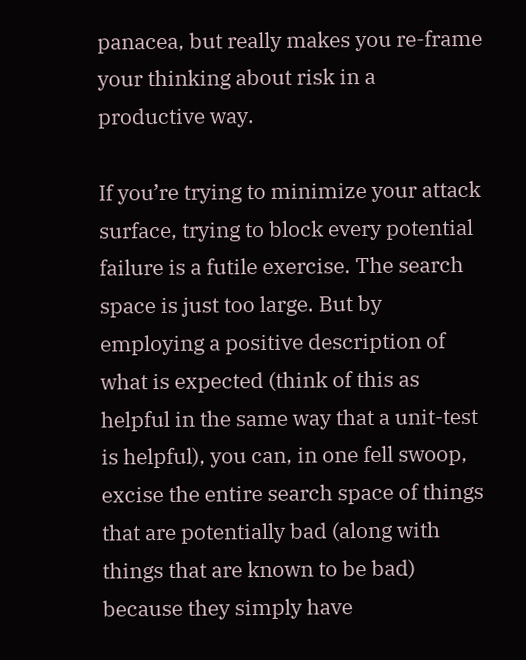panacea, but really makes you re-frame your thinking about risk in a productive way.

If you’re trying to minimize your attack surface, trying to block every potential failure is a futile exercise. The search space is just too large. But by employing a positive description of what is expected (think of this as helpful in the same way that a unit-test is helpful), you can, in one fell swoop, excise the entire search space of things that are potentially bad (along with things that are known to be bad) because they simply have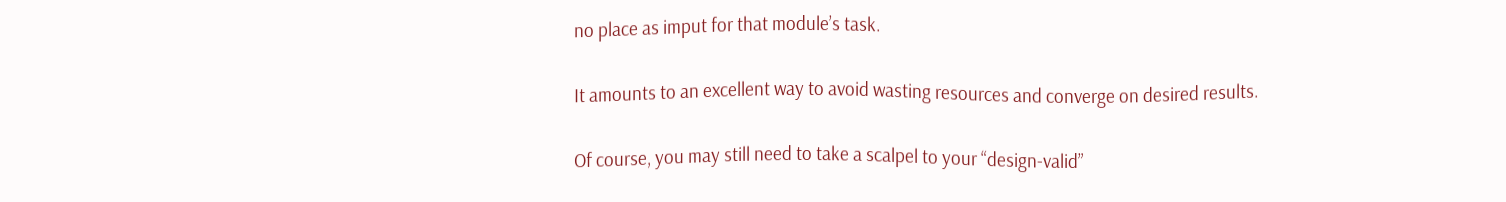no place as imput for that module’s task.

It amounts to an excellent way to avoid wasting resources and converge on desired results.

Of course, you may still need to take a scalpel to your “design-valid”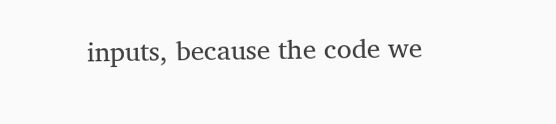inputs, because the code we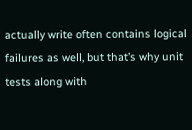actually write often contains logical failures as well, but that’s why unit tests along with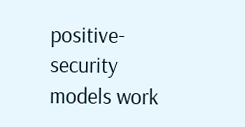positive-security models work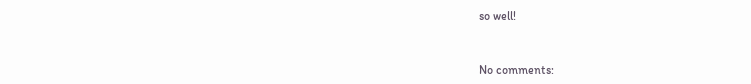so well!


No comments: